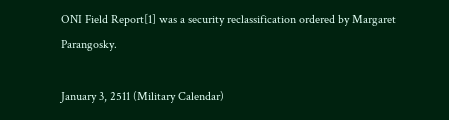ONI Field Report[1] was a security reclassification ordered by Margaret Parangosky.

January 3, 2511 (Military Calendar)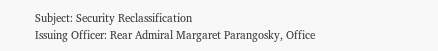Subject: Security Reclassification
Issuing Officer: Rear Admiral Margaret Parangosky, Office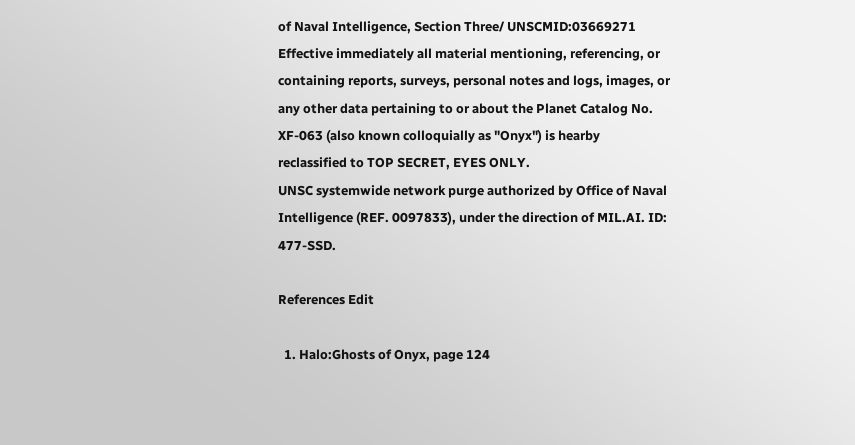of Naval Intelligence, Section Three/ UNSCMID:03669271
Effective immediately all material mentioning, referencing, or containing reports, surveys, personal notes and logs, images, or any other data pertaining to or about the Planet Catalog No. XF-063 (also known colloquially as "Onyx") is hearby reclassified to TOP SECRET, EYES ONLY.
UNSC systemwide network purge authorized by Office of Naval Intelligence (REF. 0097833), under the direction of MIL.AI. ID: 477-SSD.

References Edit

  1. Halo:Ghosts of Onyx, page 124